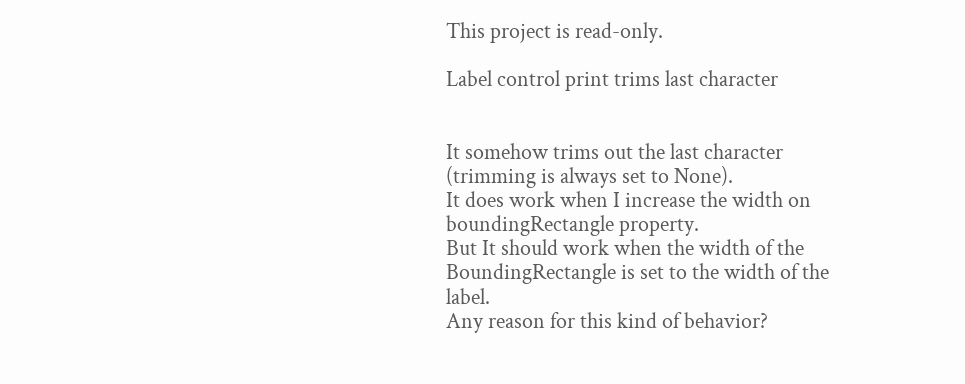This project is read-only.

Label control print trims last character


It somehow trims out the last character (trimming is always set to None).
It does work when I increase the width on boundingRectangle property.
But It should work when the width of the BoundingRectangle is set to the width of the label.
Any reason for this kind of behavior?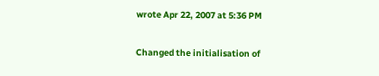wrote Apr 22, 2007 at 5:36 PM

Changed the initialisation of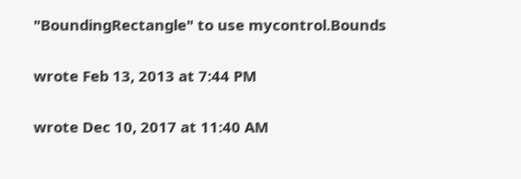"BoundingRectangle" to use mycontrol.Bounds

wrote Feb 13, 2013 at 7:44 PM

wrote Dec 10, 2017 at 11:40 AM